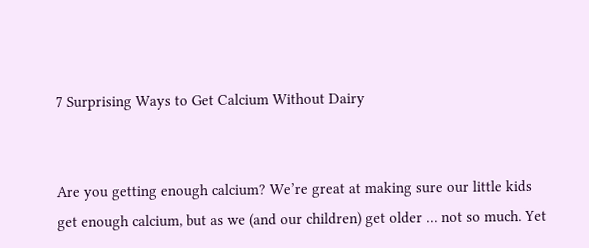7 Surprising Ways to Get Calcium Without Dairy


Are you getting enough calcium? We’re great at making sure our little kids get enough calcium, but as we (and our children) get older … not so much. Yet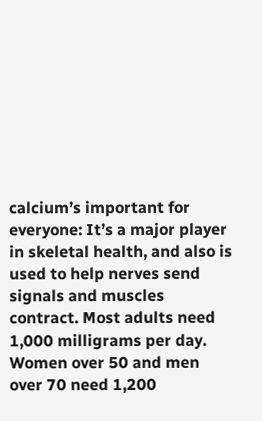calcium’s important for everyone: It’s a major player in skeletal health, and also is used to help nerves send signals and muscles contract. Most adults need 1,000 milligrams per day. Women over 50 and men over 70 need 1,200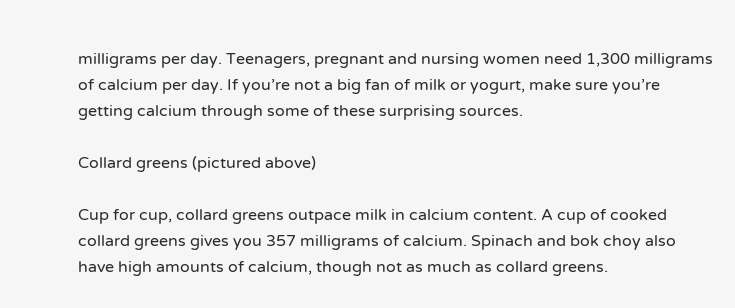milligrams per day. Teenagers, pregnant and nursing women need 1,300 milligrams of calcium per day. If you’re not a big fan of milk or yogurt, make sure you’re getting calcium through some of these surprising sources.

Collard greens (pictured above)

Cup for cup, collard greens outpace milk in calcium content. A cup of cooked collard greens gives you 357 milligrams of calcium. Spinach and bok choy also have high amounts of calcium, though not as much as collard greens.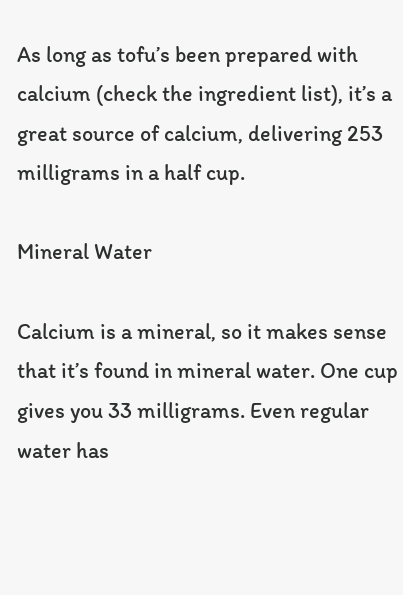As long as tofu’s been prepared with calcium (check the ingredient list), it’s a great source of calcium, delivering 253 milligrams in a half cup.

Mineral Water

Calcium is a mineral, so it makes sense that it’s found in mineral water. One cup gives you 33 milligrams. Even regular water has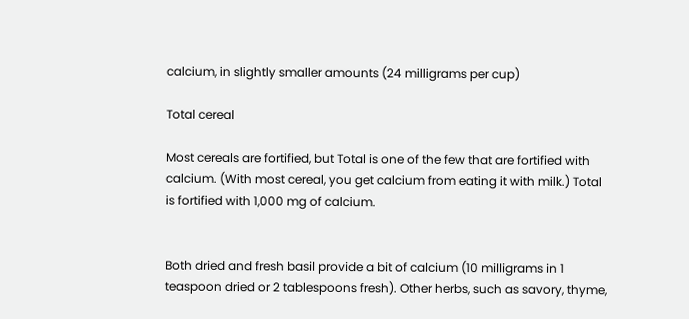calcium, in slightly smaller amounts (24 milligrams per cup)

Total cereal

Most cereals are fortified, but Total is one of the few that are fortified with calcium. (With most cereal, you get calcium from eating it with milk.) Total is fortified with 1,000 mg of calcium.


Both dried and fresh basil provide a bit of calcium (10 milligrams in 1 teaspoon dried or 2 tablespoons fresh). Other herbs, such as savory, thyme,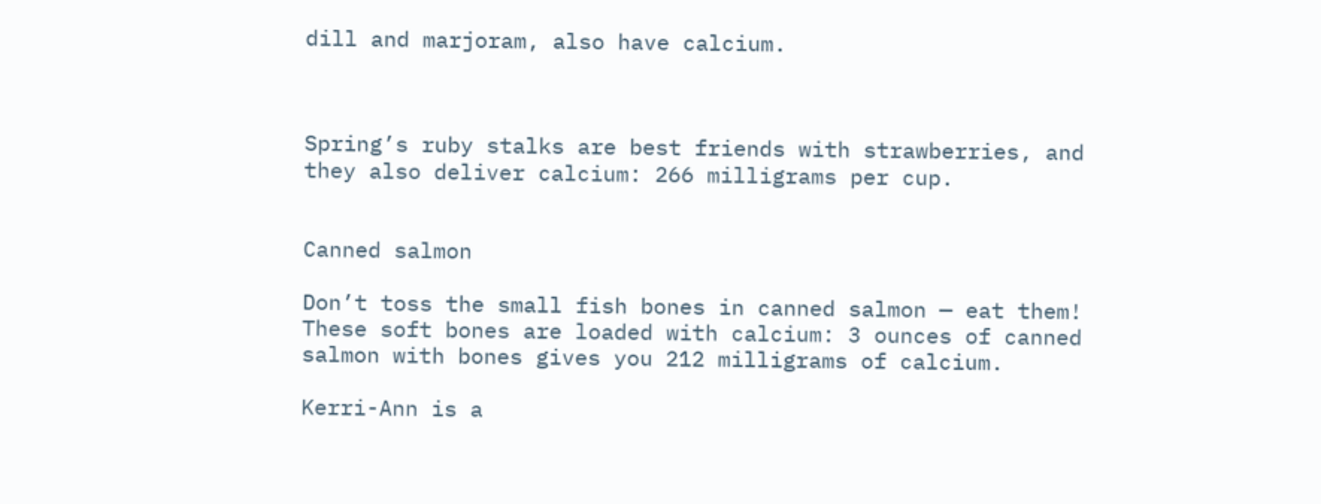dill and marjoram, also have calcium.



Spring’s ruby stalks are best friends with strawberries, and they also deliver calcium: 266 milligrams per cup.


Canned salmon

Don’t toss the small fish bones in canned salmon — eat them! These soft bones are loaded with calcium: 3 ounces of canned salmon with bones gives you 212 milligrams of calcium.

Kerri-Ann is a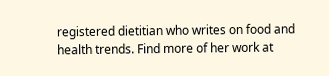registered dietitian who writes on food and health trends. Find more of her work at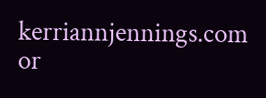kerriannjennings.com or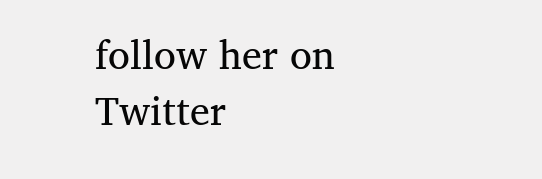follow her on Twitter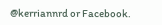@kerriannrd or Facebook.